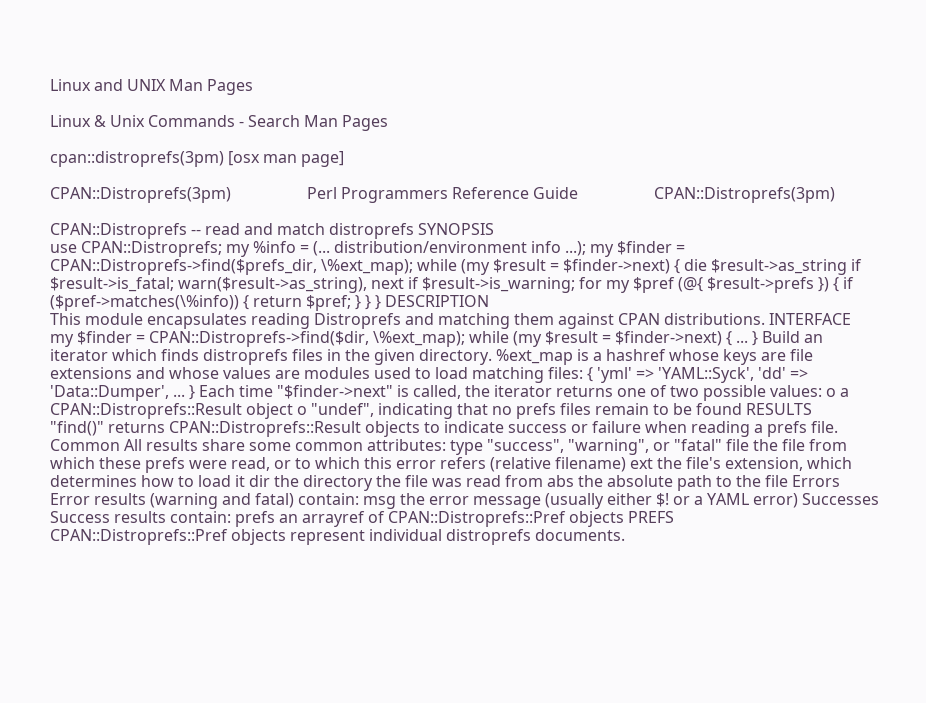Linux and UNIX Man Pages

Linux & Unix Commands - Search Man Pages

cpan::distroprefs(3pm) [osx man page]

CPAN::Distroprefs(3pm)                   Perl Programmers Reference Guide                   CPAN::Distroprefs(3pm)

CPAN::Distroprefs -- read and match distroprefs SYNOPSIS
use CPAN::Distroprefs; my %info = (... distribution/environment info ...); my $finder = CPAN::Distroprefs->find($prefs_dir, \%ext_map); while (my $result = $finder->next) { die $result->as_string if $result->is_fatal; warn($result->as_string), next if $result->is_warning; for my $pref (@{ $result->prefs }) { if ($pref->matches(\%info)) { return $pref; } } } DESCRIPTION
This module encapsulates reading Distroprefs and matching them against CPAN distributions. INTERFACE
my $finder = CPAN::Distroprefs->find($dir, \%ext_map); while (my $result = $finder->next) { ... } Build an iterator which finds distroprefs files in the given directory. %ext_map is a hashref whose keys are file extensions and whose values are modules used to load matching files: { 'yml' => 'YAML::Syck', 'dd' => 'Data::Dumper', ... } Each time "$finder->next" is called, the iterator returns one of two possible values: o a CPAN::Distroprefs::Result object o "undef", indicating that no prefs files remain to be found RESULTS
"find()" returns CPAN::Distroprefs::Result objects to indicate success or failure when reading a prefs file. Common All results share some common attributes: type "success", "warning", or "fatal" file the file from which these prefs were read, or to which this error refers (relative filename) ext the file's extension, which determines how to load it dir the directory the file was read from abs the absolute path to the file Errors Error results (warning and fatal) contain: msg the error message (usually either $! or a YAML error) Successes Success results contain: prefs an arrayref of CPAN::Distroprefs::Pref objects PREFS
CPAN::Distroprefs::Pref objects represent individual distroprefs documents.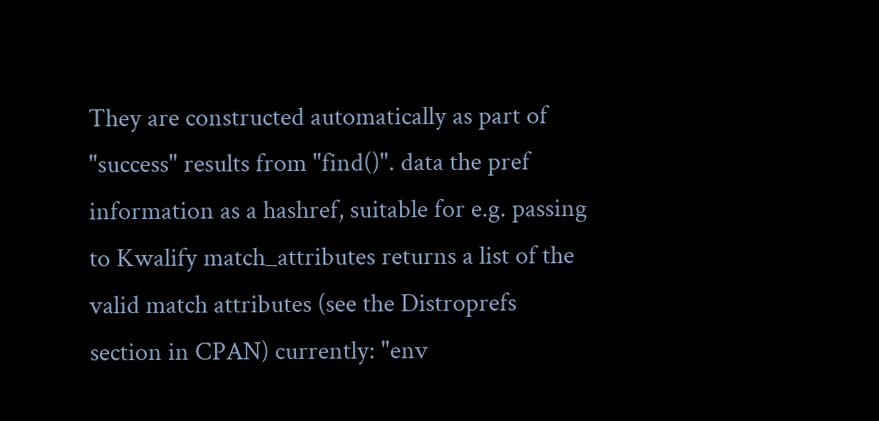They are constructed automatically as part of "success" results from "find()". data the pref information as a hashref, suitable for e.g. passing to Kwalify match_attributes returns a list of the valid match attributes (see the Distroprefs section in CPAN) currently: "env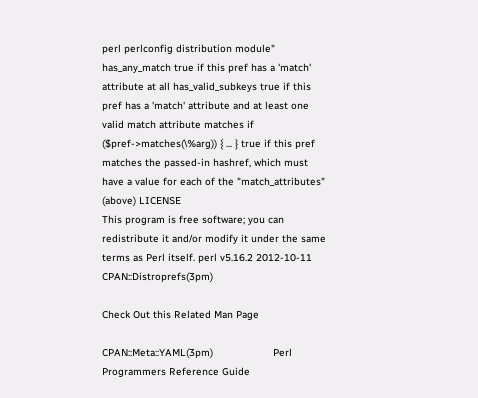perl perlconfig distribution module" has_any_match true if this pref has a 'match' attribute at all has_valid_subkeys true if this pref has a 'match' attribute and at least one valid match attribute matches if ($pref->matches(\%arg)) { ... } true if this pref matches the passed-in hashref, which must have a value for each of the "match_attributes" (above) LICENSE
This program is free software; you can redistribute it and/or modify it under the same terms as Perl itself. perl v5.16.2 2012-10-11 CPAN::Distroprefs(3pm)

Check Out this Related Man Page

CPAN::Meta::YAML(3pm)                    Perl Programmers Reference Guide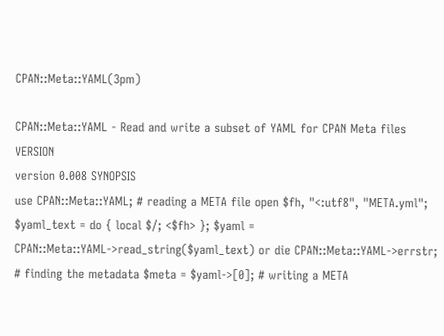CPAN::Meta::YAML(3pm)

CPAN::Meta::YAML - Read and write a subset of YAML for CPAN Meta files VERSION
version 0.008 SYNOPSIS
use CPAN::Meta::YAML; # reading a META file open $fh, "<:utf8", "META.yml"; $yaml_text = do { local $/; <$fh> }; $yaml = CPAN::Meta::YAML->read_string($yaml_text) or die CPAN::Meta::YAML->errstr; # finding the metadata $meta = $yaml->[0]; # writing a META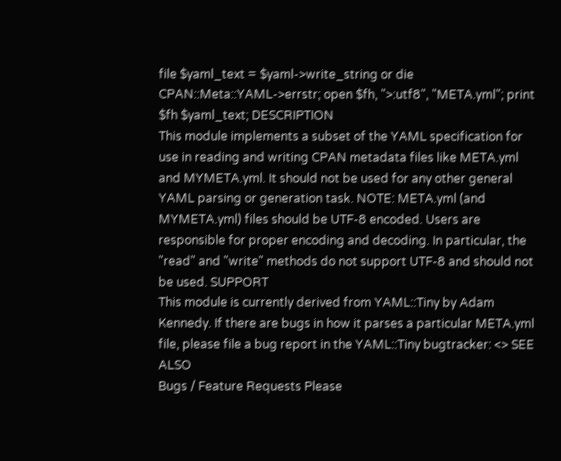file $yaml_text = $yaml->write_string or die CPAN::Meta::YAML->errstr; open $fh, ">:utf8", "META.yml"; print $fh $yaml_text; DESCRIPTION
This module implements a subset of the YAML specification for use in reading and writing CPAN metadata files like META.yml and MYMETA.yml. It should not be used for any other general YAML parsing or generation task. NOTE: META.yml (and MYMETA.yml) files should be UTF-8 encoded. Users are responsible for proper encoding and decoding. In particular, the "read" and "write" methods do not support UTF-8 and should not be used. SUPPORT
This module is currently derived from YAML::Tiny by Adam Kennedy. If there are bugs in how it parses a particular META.yml file, please file a bug report in the YAML::Tiny bugtracker: <> SEE ALSO
Bugs / Feature Requests Please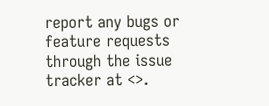report any bugs or feature requests through the issue tracker at <>.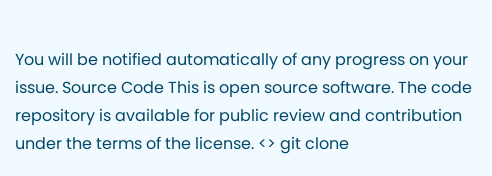You will be notified automatically of any progress on your issue. Source Code This is open source software. The code repository is available for public review and contribution under the terms of the license. <> git clone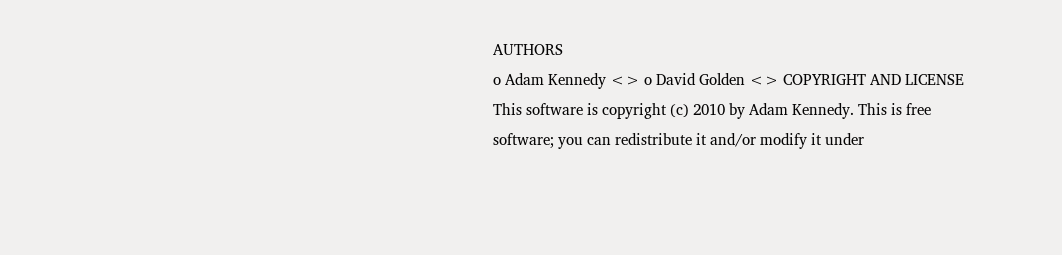AUTHORS
o Adam Kennedy <> o David Golden <> COPYRIGHT AND LICENSE
This software is copyright (c) 2010 by Adam Kennedy. This is free software; you can redistribute it and/or modify it under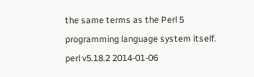the same terms as the Perl 5 programming language system itself. perl v5.18.2 2014-01-06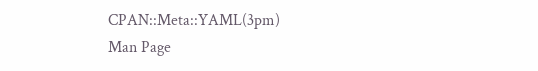CPAN::Meta::YAML(3pm)
Man Page